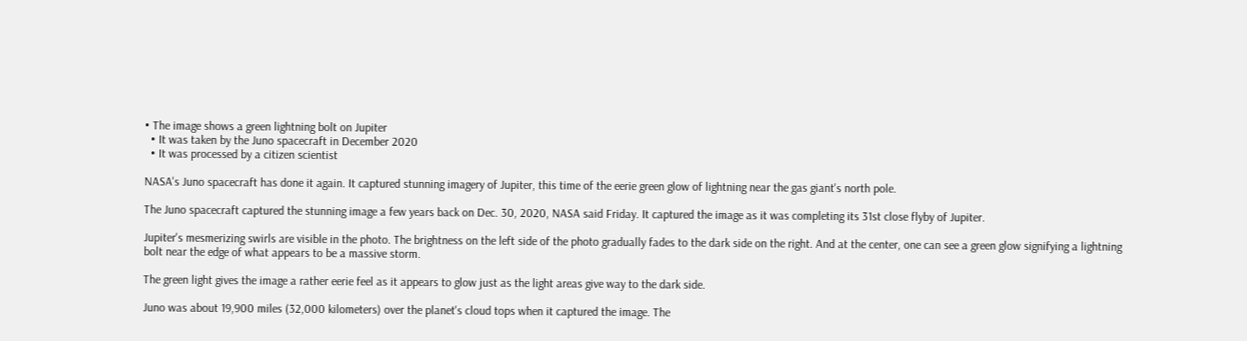• The image shows a green lightning bolt on Jupiter
  • It was taken by the Juno spacecraft in December 2020
  • It was processed by a citizen scientist

NASA's Juno spacecraft has done it again. It captured stunning imagery of Jupiter, this time of the eerie green glow of lightning near the gas giant's north pole.

The Juno spacecraft captured the stunning image a few years back on Dec. 30, 2020, NASA said Friday. It captured the image as it was completing its 31st close flyby of Jupiter.

Jupiter's mesmerizing swirls are visible in the photo. The brightness on the left side of the photo gradually fades to the dark side on the right. And at the center, one can see a green glow signifying a lightning bolt near the edge of what appears to be a massive storm.

The green light gives the image a rather eerie feel as it appears to glow just as the light areas give way to the dark side.

Juno was about 19,900 miles (32,000 kilometers) over the planet's cloud tops when it captured the image. The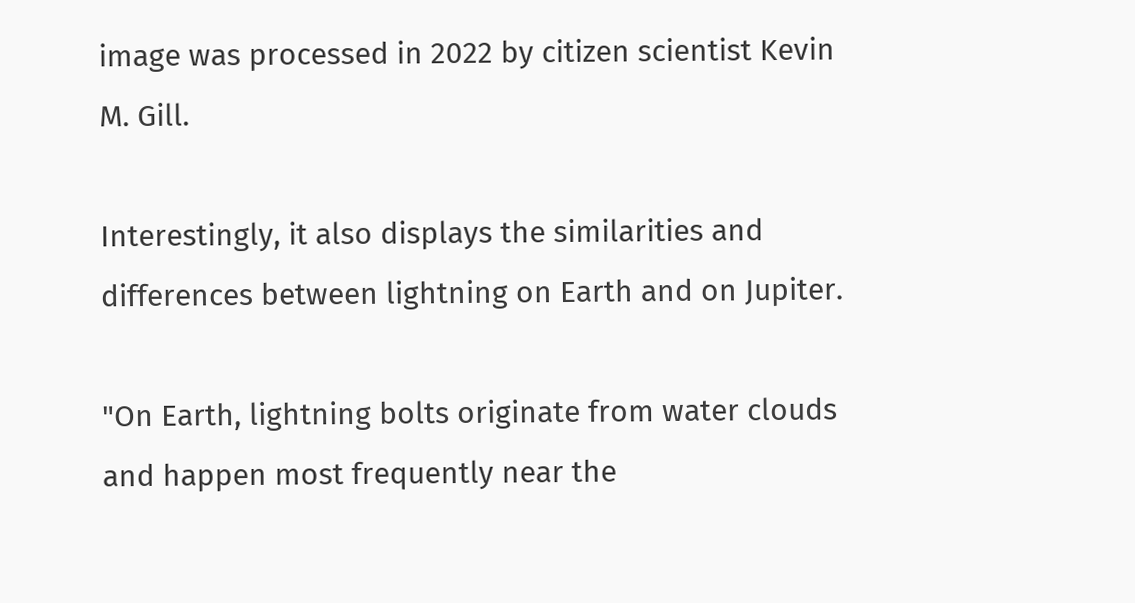image was processed in 2022 by citizen scientist Kevin M. Gill.

Interestingly, it also displays the similarities and differences between lightning on Earth and on Jupiter.

"On Earth, lightning bolts originate from water clouds and happen most frequently near the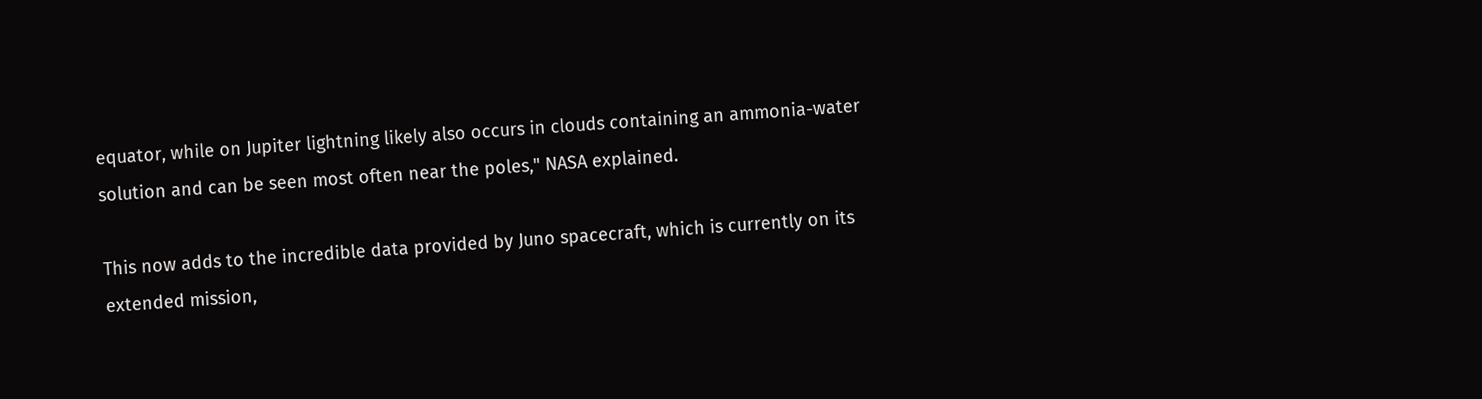equator, while on Jupiter lightning likely also occurs in clouds containing an ammonia-water solution and can be seen most often near the poles," NASA explained.

This now adds to the incredible data provided by Juno spacecraft, which is currently on its extended mission,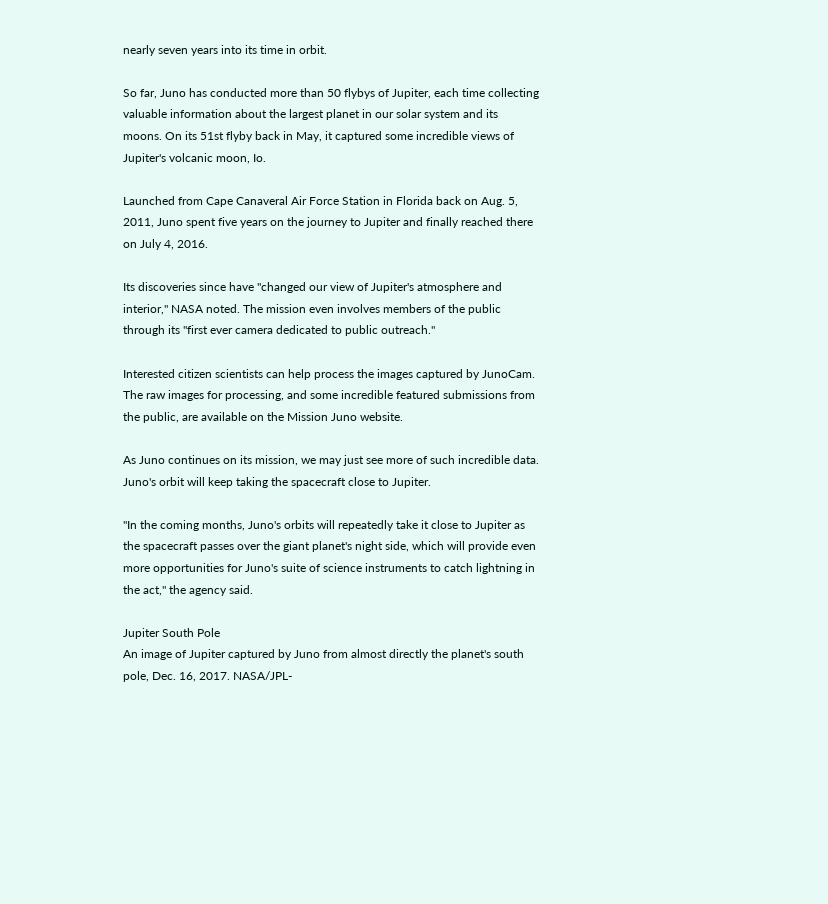nearly seven years into its time in orbit.

So far, Juno has conducted more than 50 flybys of Jupiter, each time collecting valuable information about the largest planet in our solar system and its moons. On its 51st flyby back in May, it captured some incredible views of Jupiter's volcanic moon, Io.

Launched from Cape Canaveral Air Force Station in Florida back on Aug. 5, 2011, Juno spent five years on the journey to Jupiter and finally reached there on July 4, 2016.

Its discoveries since have "changed our view of Jupiter's atmosphere and interior," NASA noted. The mission even involves members of the public through its "first ever camera dedicated to public outreach."

Interested citizen scientists can help process the images captured by JunoCam. The raw images for processing, and some incredible featured submissions from the public, are available on the Mission Juno website.

As Juno continues on its mission, we may just see more of such incredible data. Juno's orbit will keep taking the spacecraft close to Jupiter.

"In the coming months, Juno's orbits will repeatedly take it close to Jupiter as the spacecraft passes over the giant planet's night side, which will provide even more opportunities for Juno's suite of science instruments to catch lightning in the act," the agency said.

Jupiter South Pole
An image of Jupiter captured by Juno from almost directly the planet's south pole, Dec. 16, 2017. NASA/JPL-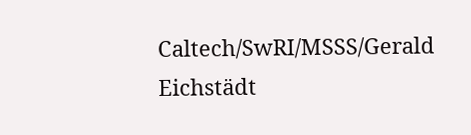Caltech/SwRI/MSSS/Gerald Eichstädt